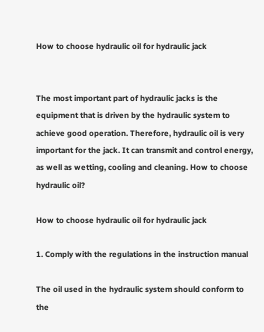How to choose hydraulic oil for hydraulic jack


The most important part of hydraulic jacks is the equipment that is driven by the hydraulic system to achieve good operation. Therefore, hydraulic oil is very important for the jack. It can transmit and control energy, as well as wetting, cooling and cleaning. How to choose hydraulic oil?

How to choose hydraulic oil for hydraulic jack

1. Comply with the regulations in the instruction manual

The oil used in the hydraulic system should conform to the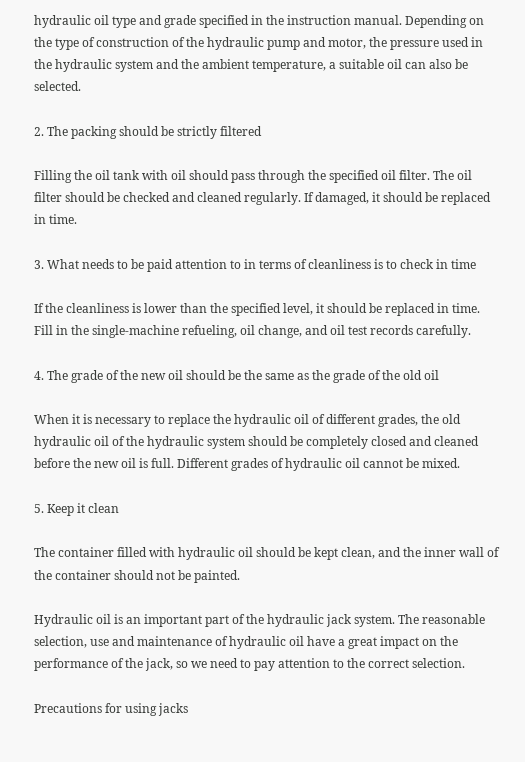hydraulic oil type and grade specified in the instruction manual. Depending on the type of construction of the hydraulic pump and motor, the pressure used in the hydraulic system and the ambient temperature, a suitable oil can also be selected.

2. The packing should be strictly filtered

Filling the oil tank with oil should pass through the specified oil filter. The oil filter should be checked and cleaned regularly. If damaged, it should be replaced in time.

3. What needs to be paid attention to in terms of cleanliness is to check in time

If the cleanliness is lower than the specified level, it should be replaced in time. Fill in the single-machine refueling, oil change, and oil test records carefully.

4. The grade of the new oil should be the same as the grade of the old oil

When it is necessary to replace the hydraulic oil of different grades, the old hydraulic oil of the hydraulic system should be completely closed and cleaned before the new oil is full. Different grades of hydraulic oil cannot be mixed.

5. Keep it clean

The container filled with hydraulic oil should be kept clean, and the inner wall of the container should not be painted.

Hydraulic oil is an important part of the hydraulic jack system. The reasonable selection, use and maintenance of hydraulic oil have a great impact on the performance of the jack, so we need to pay attention to the correct selection.

Precautions for using jacks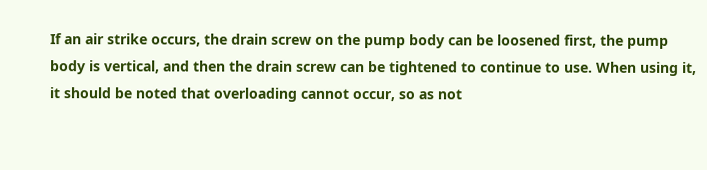If an air strike occurs, the drain screw on the pump body can be loosened first, the pump body is vertical, and then the drain screw can be tightened to continue to use. When using it, it should be noted that overloading cannot occur, so as not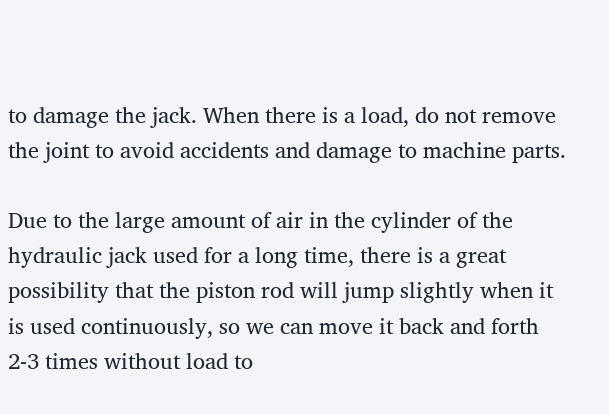to damage the jack. When there is a load, do not remove the joint to avoid accidents and damage to machine parts.

Due to the large amount of air in the cylinder of the hydraulic jack used for a long time, there is a great possibility that the piston rod will jump slightly when it is used continuously, so we can move it back and forth 2-3 times without load to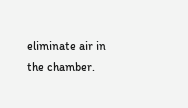eliminate air in the chamber.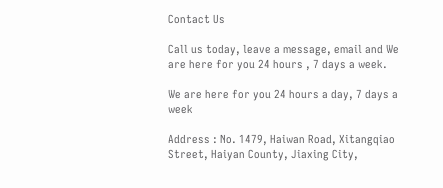Contact Us

Call us today, leave a message, email and We are here for you 24 hours , 7 days a week.

We are here for you 24 hours a day, 7 days a week

Address : No. 1479, Haiwan Road, Xitangqiao Street, Haiyan County, Jiaxing City,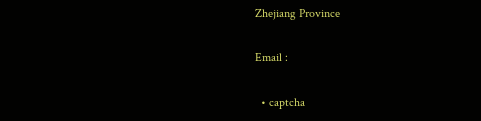Zhejiang Province

Email :

  • captcha